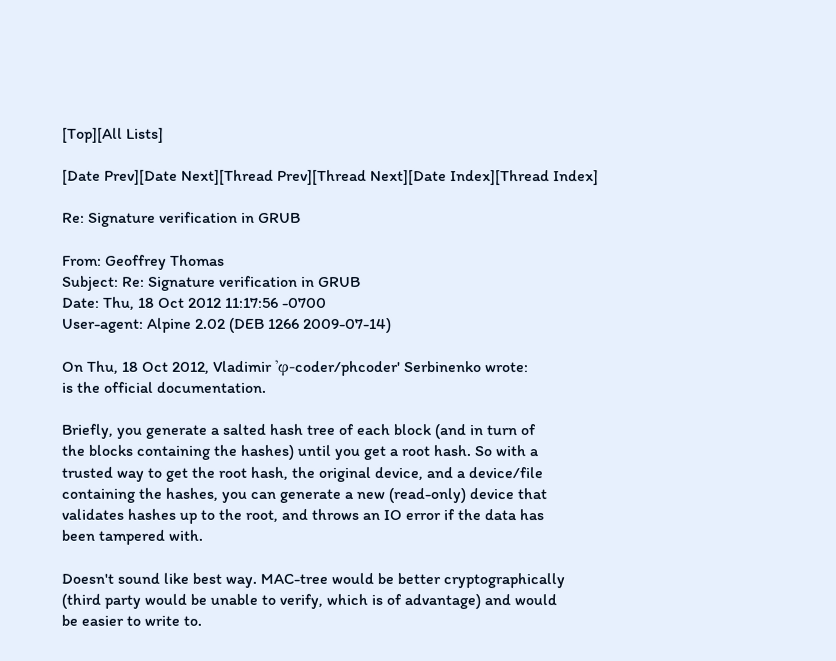[Top][All Lists]

[Date Prev][Date Next][Thread Prev][Thread Next][Date Index][Thread Index]

Re: Signature verification in GRUB

From: Geoffrey Thomas
Subject: Re: Signature verification in GRUB
Date: Thu, 18 Oct 2012 11:17:56 -0700
User-agent: Alpine 2.02 (DEB 1266 2009-07-14)

On Thu, 18 Oct 2012, Vladimir 'φ-coder/phcoder' Serbinenko wrote:
is the official documentation.

Briefly, you generate a salted hash tree of each block (and in turn of
the blocks containing the hashes) until you get a root hash. So with a
trusted way to get the root hash, the original device, and a device/file
containing the hashes, you can generate a new (read-only) device that
validates hashes up to the root, and throws an IO error if the data has
been tampered with.

Doesn't sound like best way. MAC-tree would be better cryptographically
(third party would be unable to verify, which is of advantage) and would
be easier to write to.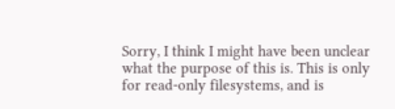Sorry, I think I might have been unclear what the purpose of this is. This is only for read-only filesystems, and is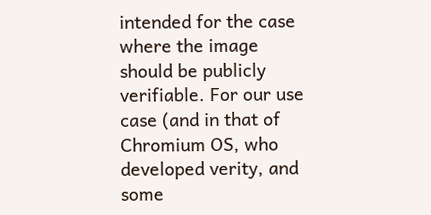intended for the case where the image should be publicly verifiable. For our use case (and in that of Chromium OS, who developed verity, and some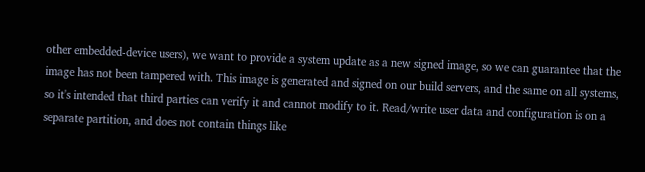other embedded-device users), we want to provide a system update as a new signed image, so we can guarantee that the image has not been tampered with. This image is generated and signed on our build servers, and the same on all systems, so it's intended that third parties can verify it and cannot modify to it. Read/write user data and configuration is on a separate partition, and does not contain things like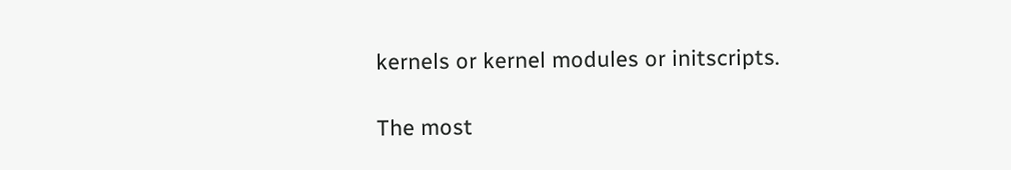kernels or kernel modules or initscripts.

The most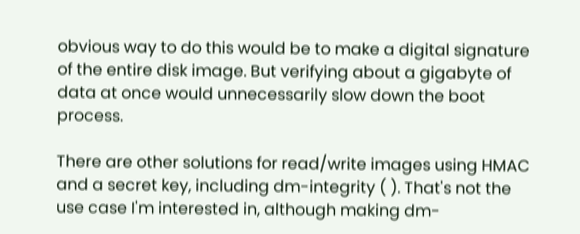obvious way to do this would be to make a digital signature of the entire disk image. But verifying about a gigabyte of data at once would unnecessarily slow down the boot process.

There are other solutions for read/write images using HMAC and a secret key, including dm-integrity ( ). That's not the use case I'm interested in, although making dm-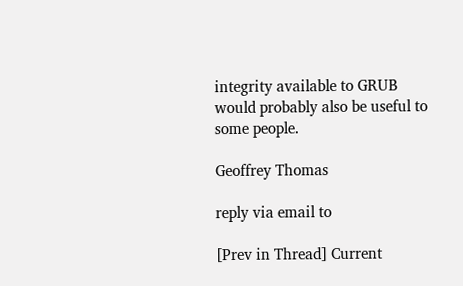integrity available to GRUB would probably also be useful to some people.

Geoffrey Thomas

reply via email to

[Prev in Thread] Current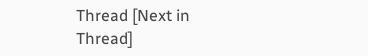Thread [Next in Thread]